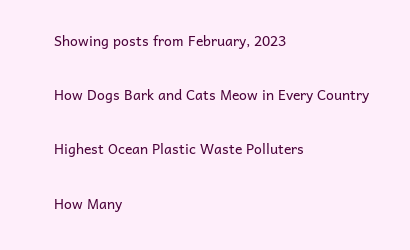Showing posts from February, 2023

How Dogs Bark and Cats Meow in Every Country

Highest Ocean Plastic Waste Polluters

How Many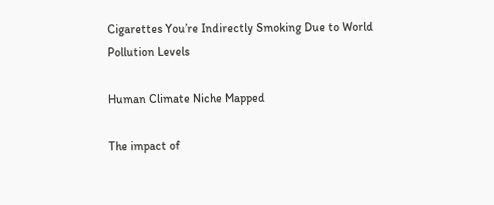Cigarettes You’re Indirectly Smoking Due to World Pollution Levels

Human Climate Niche Mapped

The impact of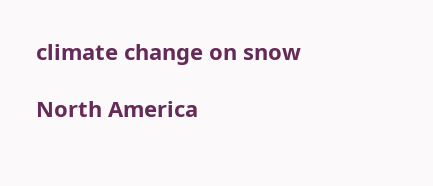climate change on snow

North America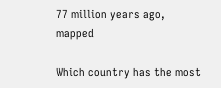77 million years ago, mapped

Which country has the most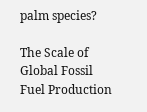palm species?

The Scale of Global Fossil Fuel Production